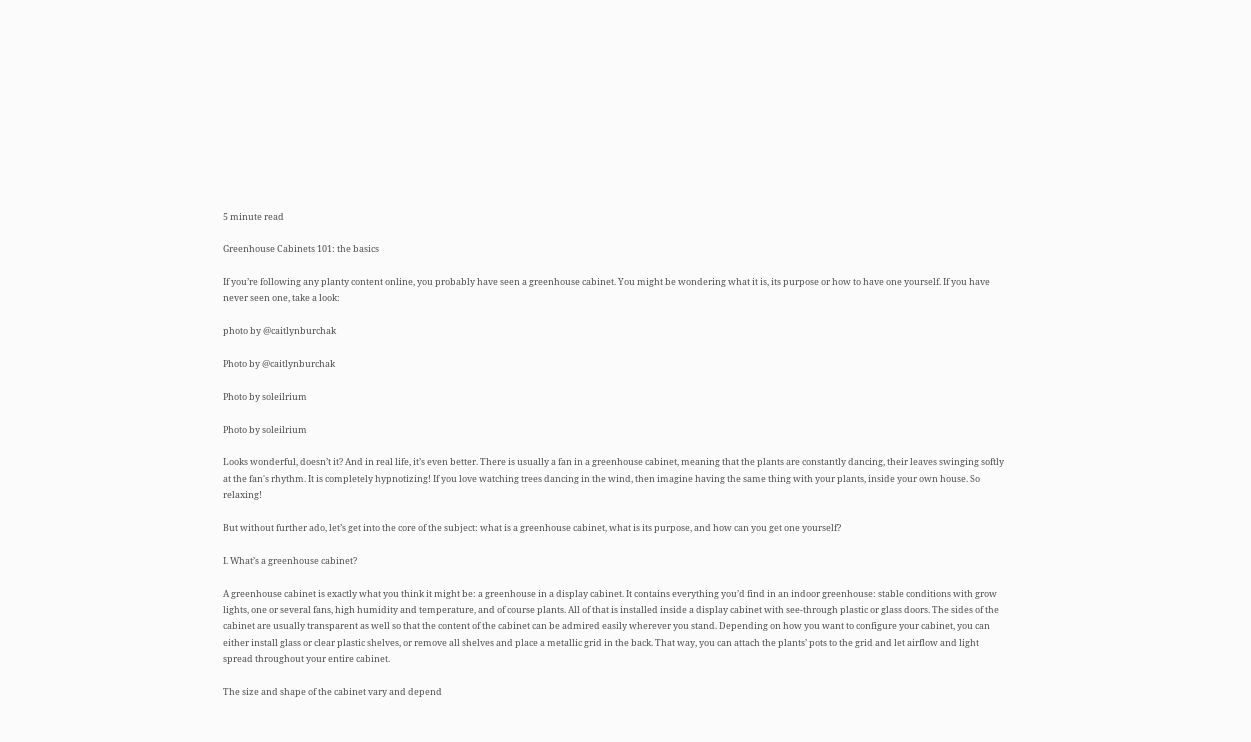5 minute read

Greenhouse Cabinets 101: the basics

If you’re following any planty content online, you probably have seen a greenhouse cabinet. You might be wondering what it is, its purpose or how to have one yourself. If you have never seen one, take a look:

photo by @caitlynburchak

Photo by @caitlynburchak

Photo by soleilrium

Photo by soleilrium

Looks wonderful, doesn’t it? And in real life, it’s even better. There is usually a fan in a greenhouse cabinet, meaning that the plants are constantly dancing, their leaves swinging softly at the fan's rhythm. It is completely hypnotizing! If you love watching trees dancing in the wind, then imagine having the same thing with your plants, inside your own house. So relaxing!

But without further ado, let’s get into the core of the subject: what is a greenhouse cabinet, what is its purpose, and how can you get one yourself?

I. What’s a greenhouse cabinet?

A greenhouse cabinet is exactly what you think it might be: a greenhouse in a display cabinet. It contains everything you’d find in an indoor greenhouse: stable conditions with grow lights, one or several fans, high humidity and temperature, and of course plants. All of that is installed inside a display cabinet with see-through plastic or glass doors. The sides of the cabinet are usually transparent as well so that the content of the cabinet can be admired easily wherever you stand. Depending on how you want to configure your cabinet, you can either install glass or clear plastic shelves, or remove all shelves and place a metallic grid in the back. That way, you can attach the plants’ pots to the grid and let airflow and light spread throughout your entire cabinet.

The size and shape of the cabinet vary and depend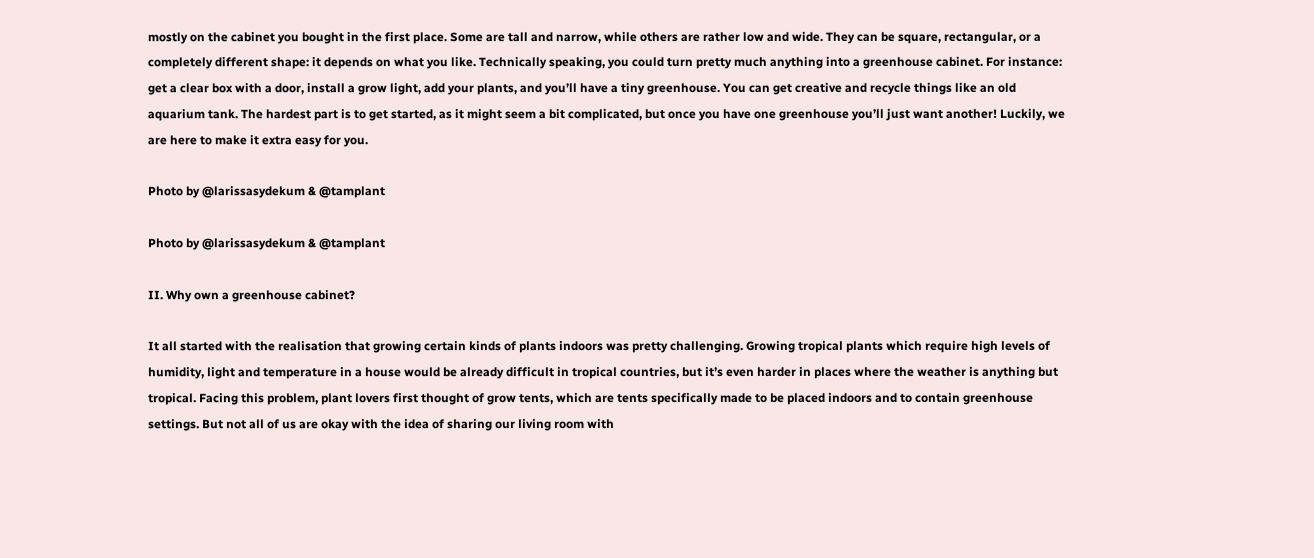mostly on the cabinet you bought in the first place. Some are tall and narrow, while others are rather low and wide. They can be square, rectangular, or a completely different shape: it depends on what you like. Technically speaking, you could turn pretty much anything into a greenhouse cabinet. For instance: get a clear box with a door, install a grow light, add your plants, and you’ll have a tiny greenhouse. You can get creative and recycle things like an old aquarium tank. The hardest part is to get started, as it might seem a bit complicated, but once you have one greenhouse you’ll just want another! Luckily, we are here to make it extra easy for you.

Photo by @larissasydekum & @tamplant

Photo by @larissasydekum & @tamplant

II. Why own a greenhouse cabinet?

It all started with the realisation that growing certain kinds of plants indoors was pretty challenging. Growing tropical plants which require high levels of humidity, light and temperature in a house would be already difficult in tropical countries, but it’s even harder in places where the weather is anything but tropical. Facing this problem, plant lovers first thought of grow tents, which are tents specifically made to be placed indoors and to contain greenhouse settings. But not all of us are okay with the idea of sharing our living room with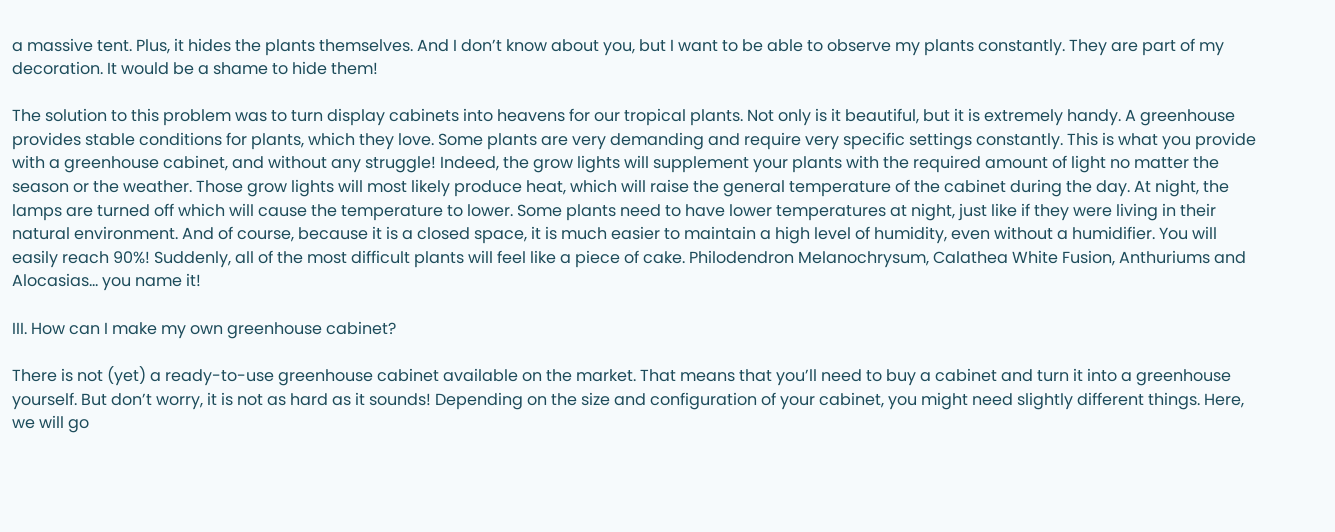a massive tent. Plus, it hides the plants themselves. And I don’t know about you, but I want to be able to observe my plants constantly. They are part of my decoration. It would be a shame to hide them!

The solution to this problem was to turn display cabinets into heavens for our tropical plants. Not only is it beautiful, but it is extremely handy. A greenhouse provides stable conditions for plants, which they love. Some plants are very demanding and require very specific settings constantly. This is what you provide with a greenhouse cabinet, and without any struggle! Indeed, the grow lights will supplement your plants with the required amount of light no matter the season or the weather. Those grow lights will most likely produce heat, which will raise the general temperature of the cabinet during the day. At night, the lamps are turned off which will cause the temperature to lower. Some plants need to have lower temperatures at night, just like if they were living in their natural environment. And of course, because it is a closed space, it is much easier to maintain a high level of humidity, even without a humidifier. You will easily reach 90%! Suddenly, all of the most difficult plants will feel like a piece of cake. Philodendron Melanochrysum, Calathea White Fusion, Anthuriums and Alocasias… you name it!

III. How can I make my own greenhouse cabinet?

There is not (yet) a ready-to-use greenhouse cabinet available on the market. That means that you’ll need to buy a cabinet and turn it into a greenhouse yourself. But don’t worry, it is not as hard as it sounds! Depending on the size and configuration of your cabinet, you might need slightly different things. Here, we will go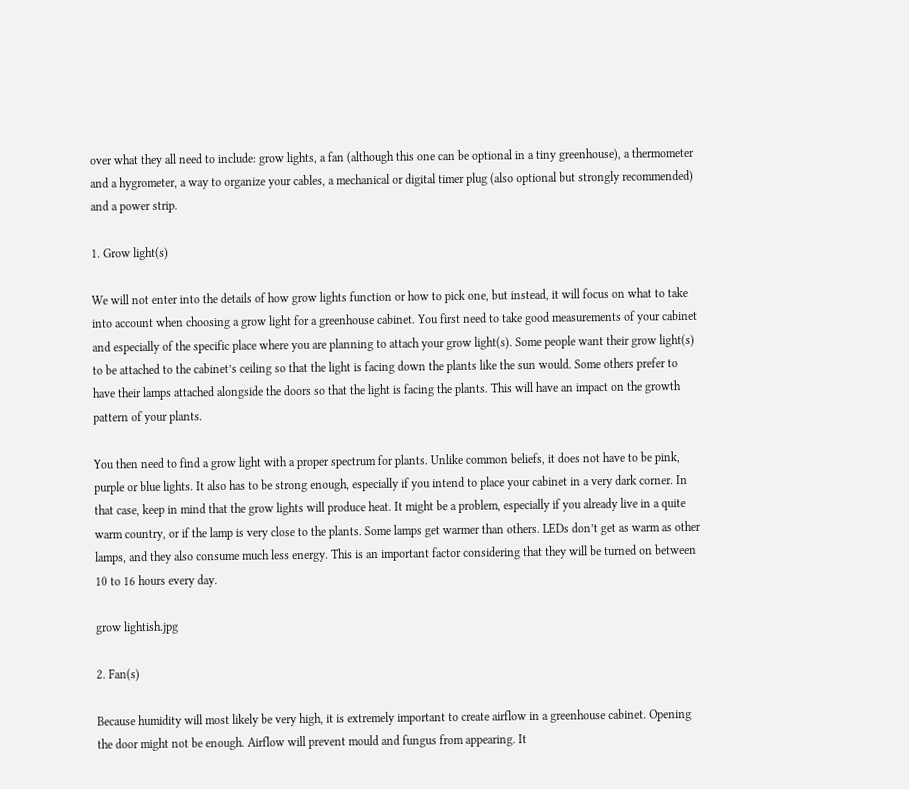over what they all need to include: grow lights, a fan (although this one can be optional in a tiny greenhouse), a thermometer and a hygrometer, a way to organize your cables, a mechanical or digital timer plug (also optional but strongly recommended) and a power strip.

1. Grow light(s)

We will not enter into the details of how grow lights function or how to pick one, but instead, it will focus on what to take into account when choosing a grow light for a greenhouse cabinet. You first need to take good measurements of your cabinet and especially of the specific place where you are planning to attach your grow light(s). Some people want their grow light(s) to be attached to the cabinet’s ceiling so that the light is facing down the plants like the sun would. Some others prefer to have their lamps attached alongside the doors so that the light is facing the plants. This will have an impact on the growth pattern of your plants.

You then need to find a grow light with a proper spectrum for plants. Unlike common beliefs, it does not have to be pink, purple or blue lights. It also has to be strong enough, especially if you intend to place your cabinet in a very dark corner. In that case, keep in mind that the grow lights will produce heat. It might be a problem, especially if you already live in a quite warm country, or if the lamp is very close to the plants. Some lamps get warmer than others. LEDs don’t get as warm as other lamps, and they also consume much less energy. This is an important factor considering that they will be turned on between 10 to 16 hours every day.

grow lightish.jpg

2. Fan(s)

Because humidity will most likely be very high, it is extremely important to create airflow in a greenhouse cabinet. Opening the door might not be enough. Airflow will prevent mould and fungus from appearing. It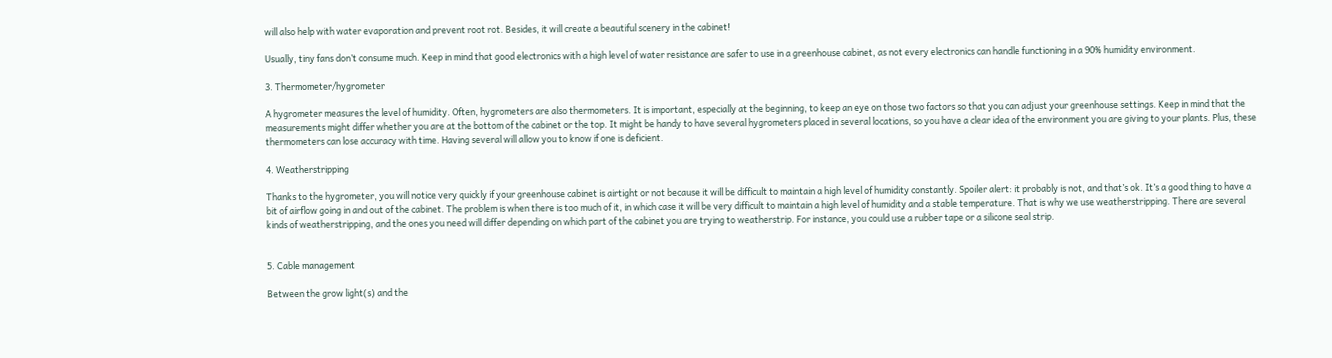will also help with water evaporation and prevent root rot. Besides, it will create a beautiful scenery in the cabinet!

Usually, tiny fans don’t consume much. Keep in mind that good electronics with a high level of water resistance are safer to use in a greenhouse cabinet, as not every electronics can handle functioning in a 90% humidity environment.

3. Thermometer/hygrometer

A hygrometer measures the level of humidity. Often, hygrometers are also thermometers. It is important, especially at the beginning, to keep an eye on those two factors so that you can adjust your greenhouse settings. Keep in mind that the measurements might differ whether you are at the bottom of the cabinet or the top. It might be handy to have several hygrometers placed in several locations, so you have a clear idea of the environment you are giving to your plants. Plus, these thermometers can lose accuracy with time. Having several will allow you to know if one is deficient.

4. Weatherstripping

Thanks to the hygrometer, you will notice very quickly if your greenhouse cabinet is airtight or not because it will be difficult to maintain a high level of humidity constantly. Spoiler alert: it probably is not, and that’s ok. It’s a good thing to have a bit of airflow going in and out of the cabinet. The problem is when there is too much of it, in which case it will be very difficult to maintain a high level of humidity and a stable temperature. That is why we use weatherstripping. There are several kinds of weatherstripping, and the ones you need will differ depending on which part of the cabinet you are trying to weatherstrip. For instance, you could use a rubber tape or a silicone seal strip.


5. Cable management

Between the grow light(s) and the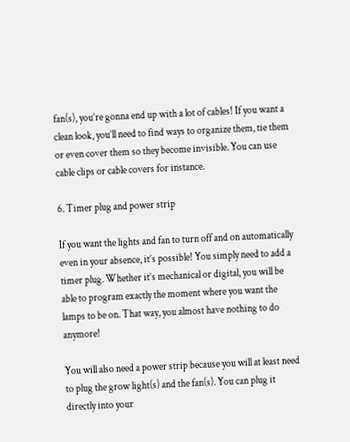fan(s), you’re gonna end up with a lot of cables! If you want a clean look, you’ll need to find ways to organize them, tie them or even cover them so they become invisible. You can use cable clips or cable covers for instance.

6. Timer plug and power strip

If you want the lights and fan to turn off and on automatically even in your absence, it’s possible! You simply need to add a timer plug. Whether it’s mechanical or digital, you will be able to program exactly the moment where you want the lamps to be on. That way, you almost have nothing to do anymore!

You will also need a power strip because you will at least need to plug the grow light(s) and the fan(s). You can plug it directly into your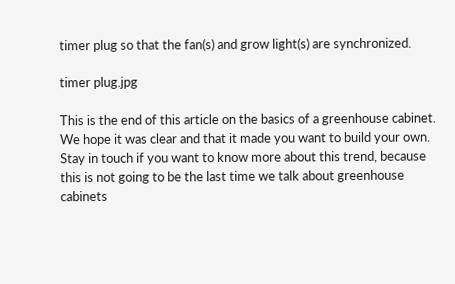timer plug so that the fan(s) and grow light(s) are synchronized.

timer plug.jpg

This is the end of this article on the basics of a greenhouse cabinet. We hope it was clear and that it made you want to build your own. Stay in touch if you want to know more about this trend, because this is not going to be the last time we talk about greenhouse cabinets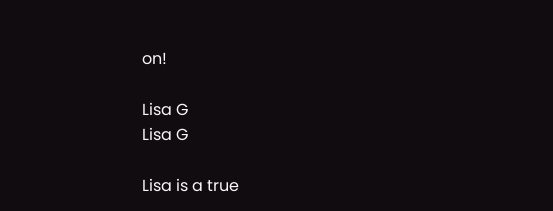on!

Lisa G
Lisa G

Lisa is a true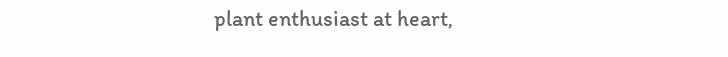plant enthusiast at heart,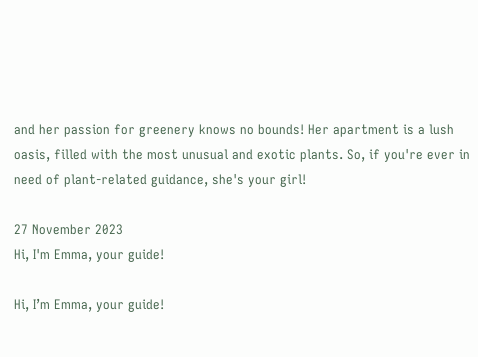and her passion for greenery knows no bounds! Her apartment is a lush oasis, filled with the most unusual and exotic plants. So, if you're ever in need of plant-related guidance, she's your girl!

27 November 2023
Hi, I'm Emma, your guide!

Hi, I’m Emma, your guide!